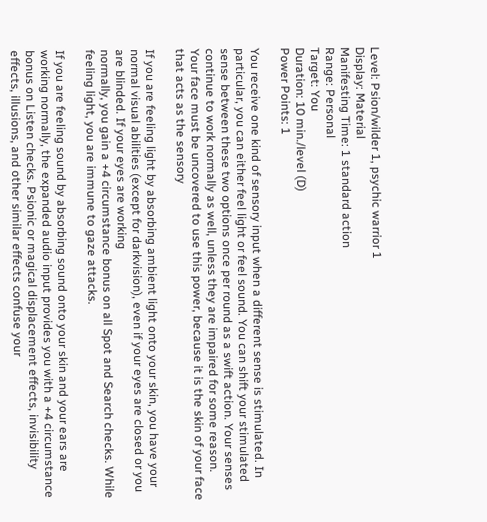Level: Psion/wilder 1, psychic warrior 1
Display: Material
Manifesting Time: 1 standard action
Range: Personal
Target: You
Duration: 10 min./level (D)
Power Points: 1

You receive one kind of sensory input when a different sense is stimulated. In particular, you can either feel light or feel sound. You can shift your stimulated sense between these two options once per round as a swift action. Your senses continue to work normally as well, unless they are impaired for some reason.
Your face must be uncovered to use this power, because it is the skin of your face that acts as the sensory

If you are feeling light by absorbing ambient light onto your skin, you have your normal visual abilities (except for darkvision), even if your eyes are closed or you are blinded. If your eyes are working
normally, you gain a +4 circumstance bonus on all Spot and Search checks. While feeling light, you are immune to gaze attacks.

If you are feeling sound by absorbing sound onto your skin and your ears are working normally, the expanded audio input provides you with a +4 circumstance bonus on Listen checks. Psionic or magical displacement effects, invisibility effects, illusions, and other similar effects confuse your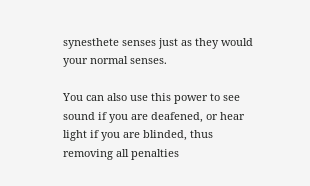synesthete senses just as they would your normal senses.

You can also use this power to see sound if you are deafened, or hear light if you are blinded, thus removing all penalties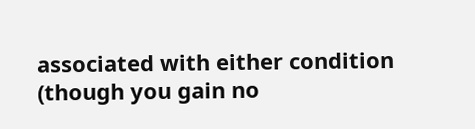associated with either condition (though you gain no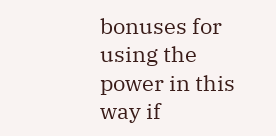bonuses for using the power in this way if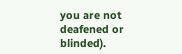you are not deafened or blinded).